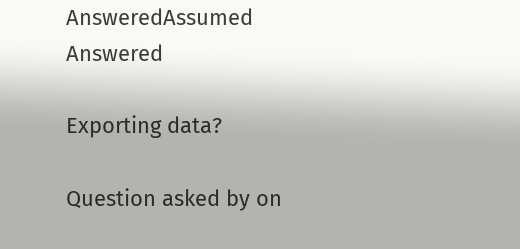AnsweredAssumed Answered

Exporting data?

Question asked by on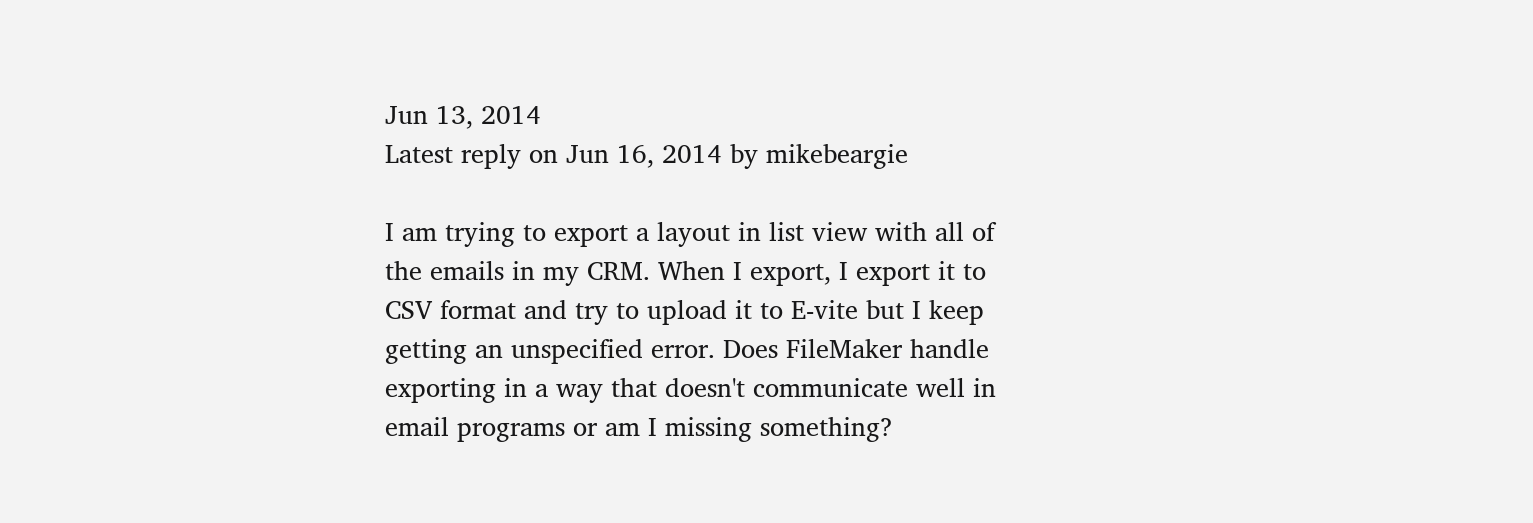Jun 13, 2014
Latest reply on Jun 16, 2014 by mikebeargie

I am trying to export a layout in list view with all of the emails in my CRM. When I export, I export it to CSV format and try to upload it to E-vite but I keep getting an unspecified error. Does FileMaker handle exporting in a way that doesn't communicate well in email programs or am I missing something?